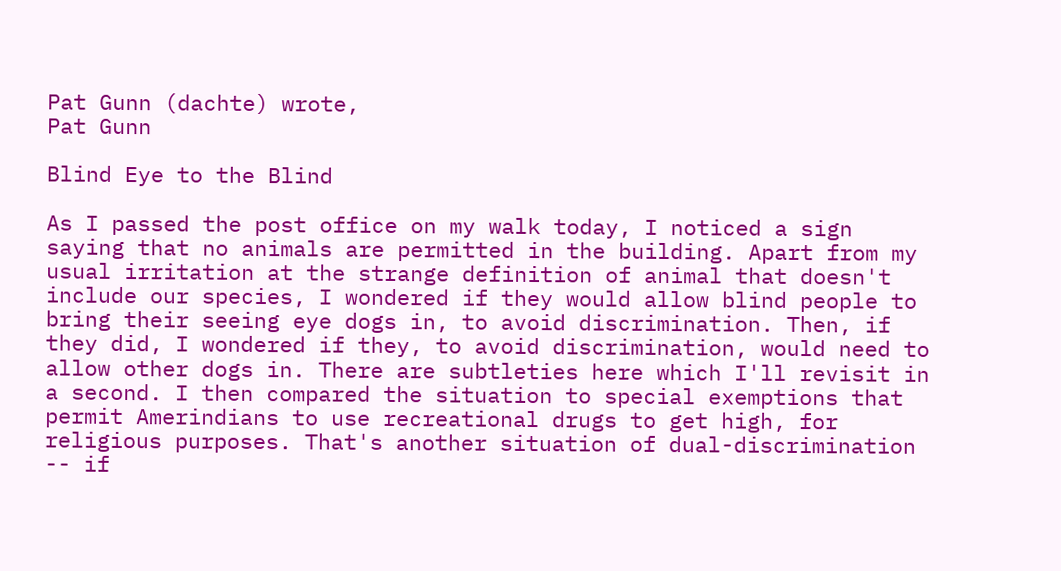Pat Gunn (dachte) wrote,
Pat Gunn

Blind Eye to the Blind

As I passed the post office on my walk today, I noticed a sign saying that no animals are permitted in the building. Apart from my usual irritation at the strange definition of animal that doesn't include our species, I wondered if they would allow blind people to bring their seeing eye dogs in, to avoid discrimination. Then, if they did, I wondered if they, to avoid discrimination, would need to allow other dogs in. There are subtleties here which I'll revisit in a second. I then compared the situation to special exemptions that permit Amerindians to use recreational drugs to get high, for religious purposes. That's another situation of dual-discrimination -- if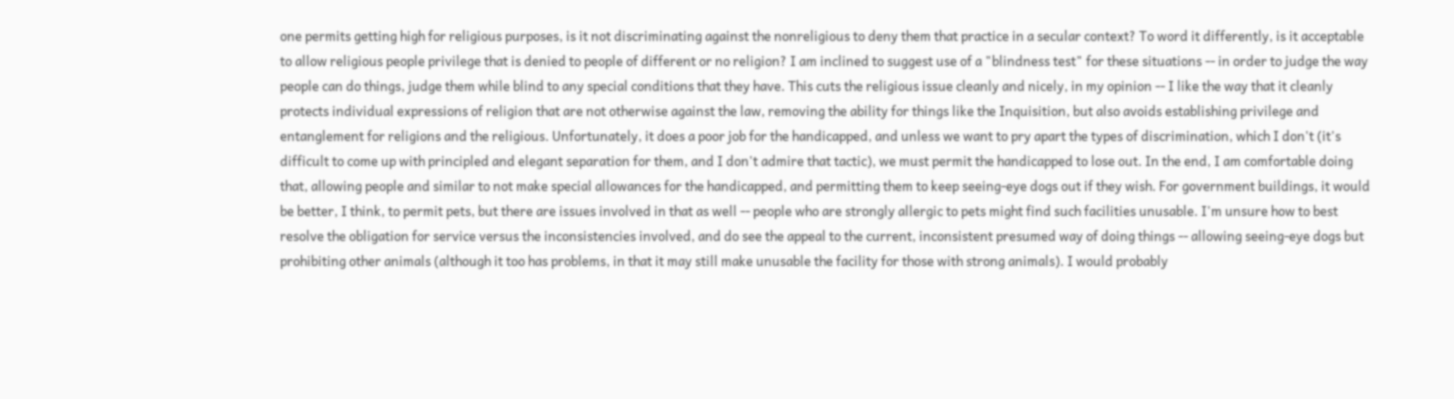one permits getting high for religious purposes, is it not discriminating against the nonreligious to deny them that practice in a secular context? To word it differently, is it acceptable to allow religious people privilege that is denied to people of different or no religion? I am inclined to suggest use of a "blindness test" for these situations -- in order to judge the way people can do things, judge them while blind to any special conditions that they have. This cuts the religious issue cleanly and nicely, in my opinion -- I like the way that it cleanly protects individual expressions of religion that are not otherwise against the law, removing the ability for things like the Inquisition, but also avoids establishing privilege and entanglement for religions and the religious. Unfortunately, it does a poor job for the handicapped, and unless we want to pry apart the types of discrimination, which I don't (it's difficult to come up with principled and elegant separation for them, and I don't admire that tactic), we must permit the handicapped to lose out. In the end, I am comfortable doing that, allowing people and similar to not make special allowances for the handicapped, and permitting them to keep seeing-eye dogs out if they wish. For government buildings, it would be better, I think, to permit pets, but there are issues involved in that as well -- people who are strongly allergic to pets might find such facilities unusable. I'm unsure how to best resolve the obligation for service versus the inconsistencies involved, and do see the appeal to the current, inconsistent presumed way of doing things -- allowing seeing-eye dogs but prohibiting other animals (although it too has problems, in that it may still make unusable the facility for those with strong animals). I would probably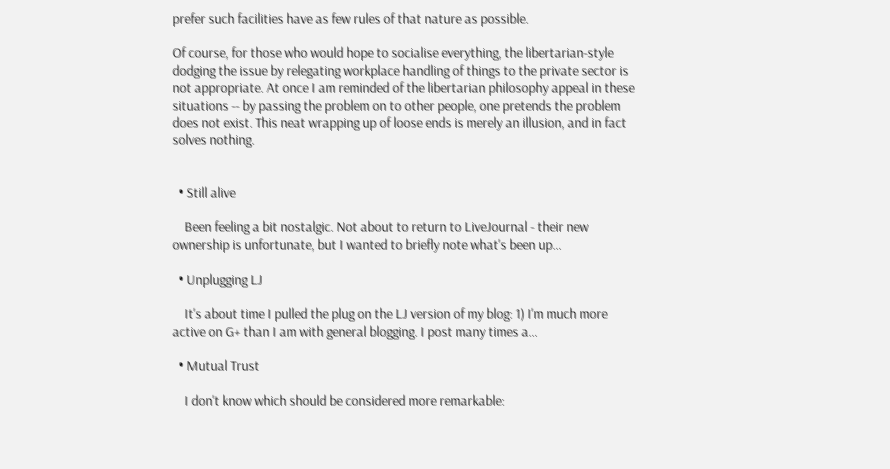prefer such facilities have as few rules of that nature as possible.

Of course, for those who would hope to socialise everything, the libertarian-style dodging the issue by relegating workplace handling of things to the private sector is not appropriate. At once I am reminded of the libertarian philosophy appeal in these situations -- by passing the problem on to other people, one pretends the problem does not exist. This neat wrapping up of loose ends is merely an illusion, and in fact solves nothing.


  • Still alive

    Been feeling a bit nostalgic. Not about to return to LiveJournal - their new ownership is unfortunate, but I wanted to briefly note what's been up…

  • Unplugging LJ

    It's about time I pulled the plug on the LJ version of my blog: 1) I'm much more active on G+ than I am with general blogging. I post many times a…

  • Mutual Trust

    I don't know which should be considered more remarkable: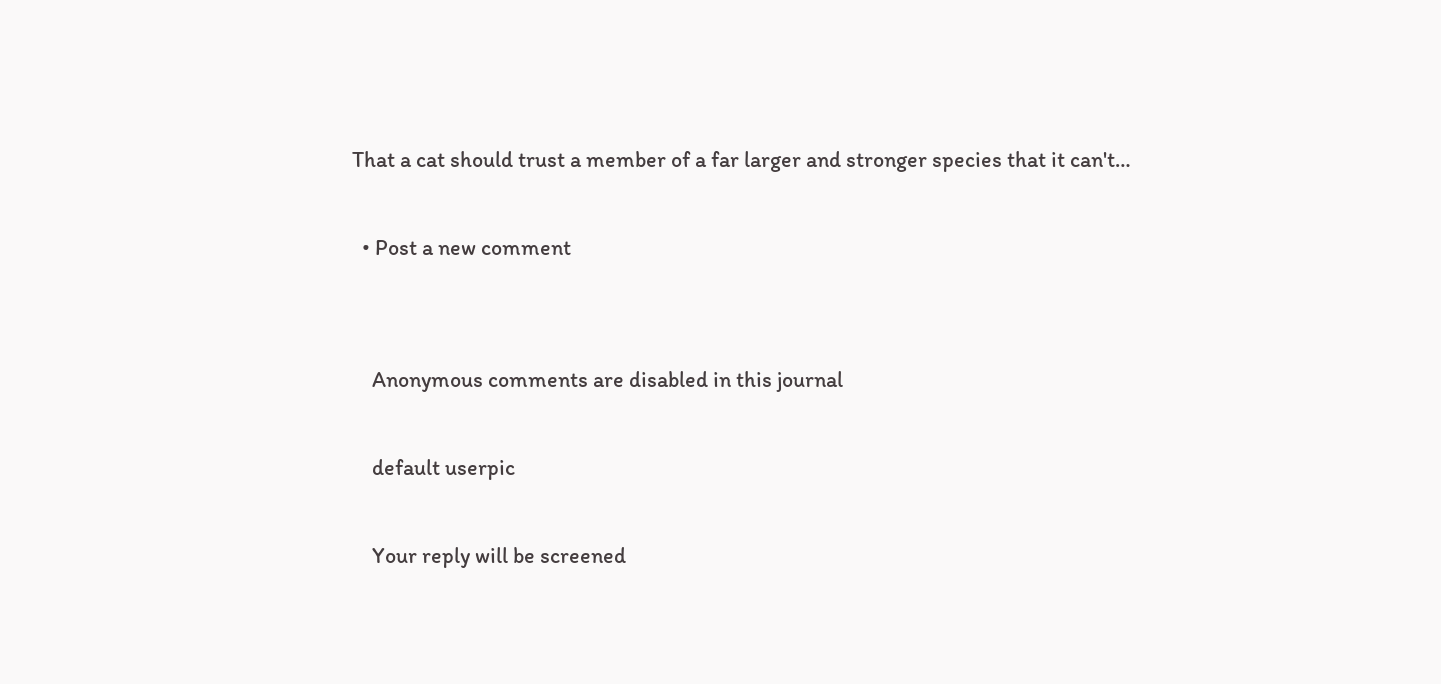That a cat should trust a member of a far larger and stronger species that it can't…

  • Post a new comment


    Anonymous comments are disabled in this journal

    default userpic

    Your reply will be screened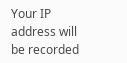Your IP address will be recorded